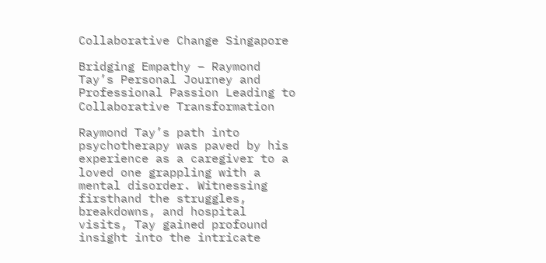Collaborative Change Singapore

Bridging Empathy – Raymond Tay’s Personal Journey and Professional Passion Leading to Collaborative Transformation

Raymond Tay’s path into psychotherapy was paved by his experience as a caregiver to a loved one grappling with a mental disorder. Witnessing firsthand the struggles, breakdowns, and hospital visits, Tay gained profound insight into the intricate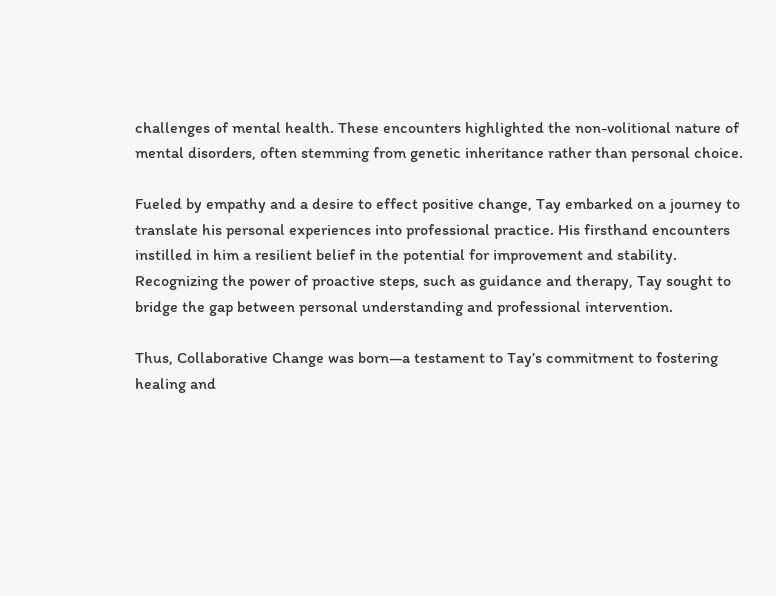challenges of mental health. These encounters highlighted the non-volitional nature of mental disorders, often stemming from genetic inheritance rather than personal choice.

Fueled by empathy and a desire to effect positive change, Tay embarked on a journey to translate his personal experiences into professional practice. His firsthand encounters instilled in him a resilient belief in the potential for improvement and stability. Recognizing the power of proactive steps, such as guidance and therapy, Tay sought to bridge the gap between personal understanding and professional intervention.

Thus, Collaborative Change was born—a testament to Tay’s commitment to fostering healing and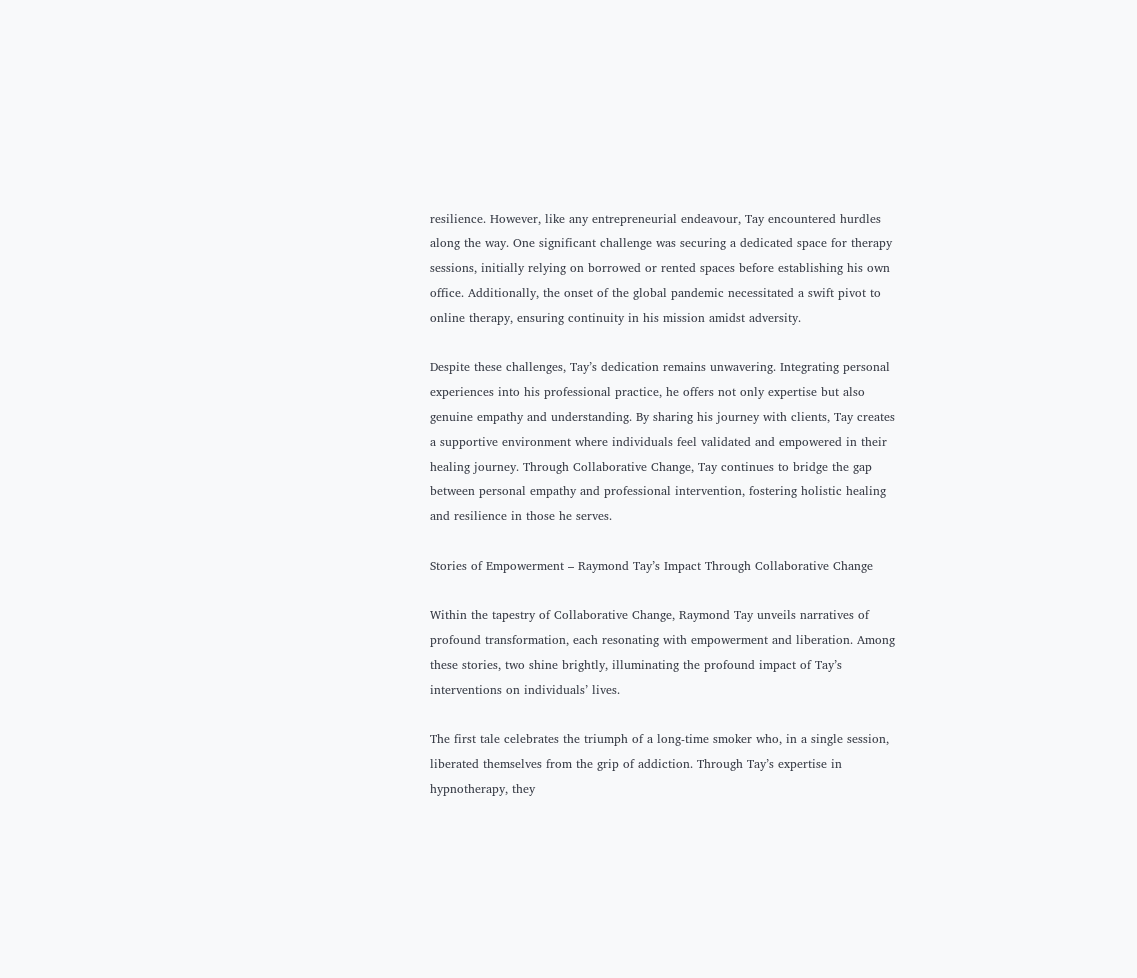resilience. However, like any entrepreneurial endeavour, Tay encountered hurdles along the way. One significant challenge was securing a dedicated space for therapy sessions, initially relying on borrowed or rented spaces before establishing his own office. Additionally, the onset of the global pandemic necessitated a swift pivot to online therapy, ensuring continuity in his mission amidst adversity.

Despite these challenges, Tay’s dedication remains unwavering. Integrating personal experiences into his professional practice, he offers not only expertise but also genuine empathy and understanding. By sharing his journey with clients, Tay creates a supportive environment where individuals feel validated and empowered in their healing journey. Through Collaborative Change, Tay continues to bridge the gap between personal empathy and professional intervention, fostering holistic healing and resilience in those he serves.

Stories of Empowerment – Raymond Tay’s Impact Through Collaborative Change

Within the tapestry of Collaborative Change, Raymond Tay unveils narratives of profound transformation, each resonating with empowerment and liberation. Among these stories, two shine brightly, illuminating the profound impact of Tay’s interventions on individuals’ lives.

The first tale celebrates the triumph of a long-time smoker who, in a single session, liberated themselves from the grip of addiction. Through Tay’s expertise in hypnotherapy, they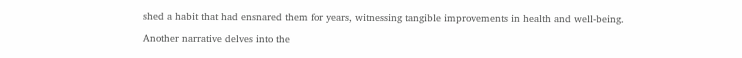shed a habit that had ensnared them for years, witnessing tangible improvements in health and well-being.

Another narrative delves into the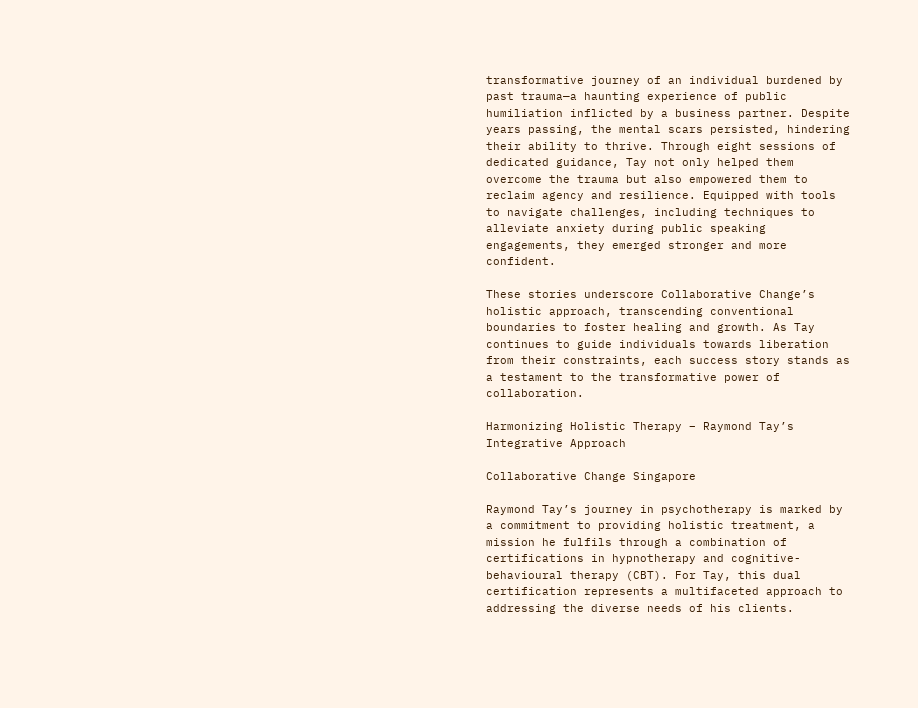transformative journey of an individual burdened by past trauma—a haunting experience of public humiliation inflicted by a business partner. Despite years passing, the mental scars persisted, hindering their ability to thrive. Through eight sessions of dedicated guidance, Tay not only helped them overcome the trauma but also empowered them to reclaim agency and resilience. Equipped with tools to navigate challenges, including techniques to alleviate anxiety during public speaking engagements, they emerged stronger and more confident.

These stories underscore Collaborative Change’s holistic approach, transcending conventional boundaries to foster healing and growth. As Tay continues to guide individuals towards liberation from their constraints, each success story stands as a testament to the transformative power of collaboration.

Harmonizing Holistic Therapy – Raymond Tay’s Integrative Approach

Collaborative Change Singapore

Raymond Tay’s journey in psychotherapy is marked by a commitment to providing holistic treatment, a mission he fulfils through a combination of certifications in hypnotherapy and cognitive-behavioural therapy (CBT). For Tay, this dual certification represents a multifaceted approach to addressing the diverse needs of his clients.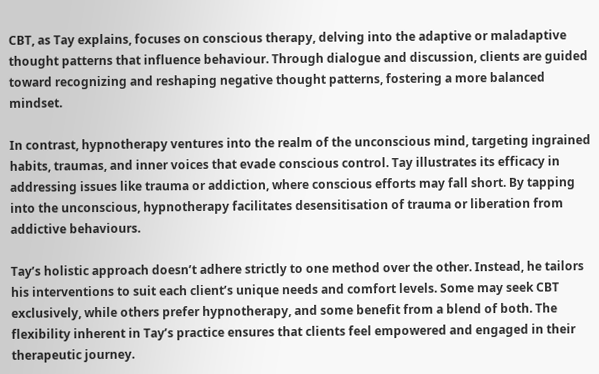CBT, as Tay explains, focuses on conscious therapy, delving into the adaptive or maladaptive thought patterns that influence behaviour. Through dialogue and discussion, clients are guided toward recognizing and reshaping negative thought patterns, fostering a more balanced mindset.

In contrast, hypnotherapy ventures into the realm of the unconscious mind, targeting ingrained habits, traumas, and inner voices that evade conscious control. Tay illustrates its efficacy in addressing issues like trauma or addiction, where conscious efforts may fall short. By tapping into the unconscious, hypnotherapy facilitates desensitisation of trauma or liberation from addictive behaviours.

Tay’s holistic approach doesn’t adhere strictly to one method over the other. Instead, he tailors his interventions to suit each client’s unique needs and comfort levels. Some may seek CBT exclusively, while others prefer hypnotherapy, and some benefit from a blend of both. The flexibility inherent in Tay’s practice ensures that clients feel empowered and engaged in their therapeutic journey.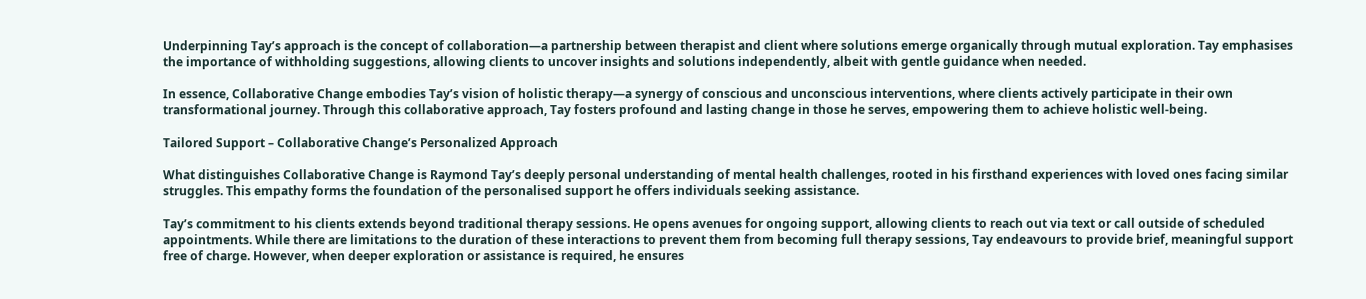Underpinning Tay’s approach is the concept of collaboration—a partnership between therapist and client where solutions emerge organically through mutual exploration. Tay emphasises the importance of withholding suggestions, allowing clients to uncover insights and solutions independently, albeit with gentle guidance when needed.

In essence, Collaborative Change embodies Tay’s vision of holistic therapy—a synergy of conscious and unconscious interventions, where clients actively participate in their own transformational journey. Through this collaborative approach, Tay fosters profound and lasting change in those he serves, empowering them to achieve holistic well-being.

Tailored Support – Collaborative Change’s Personalized Approach

What distinguishes Collaborative Change is Raymond Tay’s deeply personal understanding of mental health challenges, rooted in his firsthand experiences with loved ones facing similar struggles. This empathy forms the foundation of the personalised support he offers individuals seeking assistance.

Tay’s commitment to his clients extends beyond traditional therapy sessions. He opens avenues for ongoing support, allowing clients to reach out via text or call outside of scheduled appointments. While there are limitations to the duration of these interactions to prevent them from becoming full therapy sessions, Tay endeavours to provide brief, meaningful support free of charge. However, when deeper exploration or assistance is required, he ensures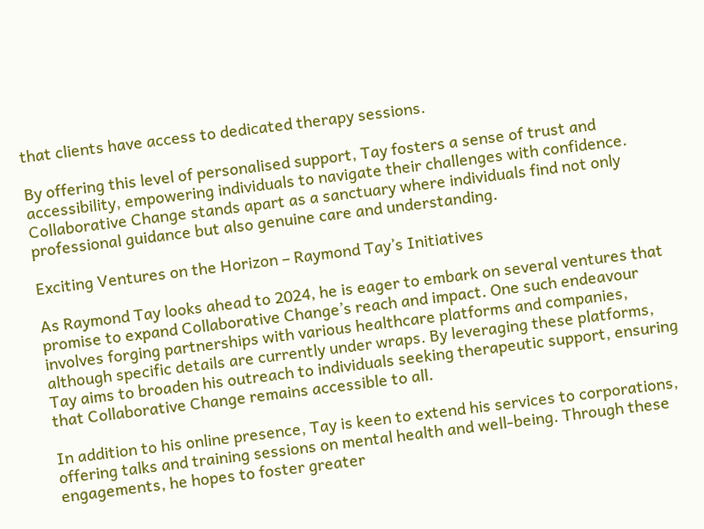that clients have access to dedicated therapy sessions.

By offering this level of personalised support, Tay fosters a sense of trust and accessibility, empowering individuals to navigate their challenges with confidence. Collaborative Change stands apart as a sanctuary where individuals find not only professional guidance but also genuine care and understanding.

Exciting Ventures on the Horizon – Raymond Tay’s Initiatives

As Raymond Tay looks ahead to 2024, he is eager to embark on several ventures that promise to expand Collaborative Change’s reach and impact. One such endeavour involves forging partnerships with various healthcare platforms and companies, although specific details are currently under wraps. By leveraging these platforms, Tay aims to broaden his outreach to individuals seeking therapeutic support, ensuring that Collaborative Change remains accessible to all.

In addition to his online presence, Tay is keen to extend his services to corporations, offering talks and training sessions on mental health and well-being. Through these engagements, he hopes to foster greater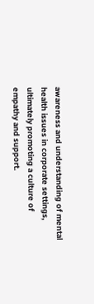awareness and understanding of mental health issues in corporate settings, ultimately promoting a culture of empathy and support.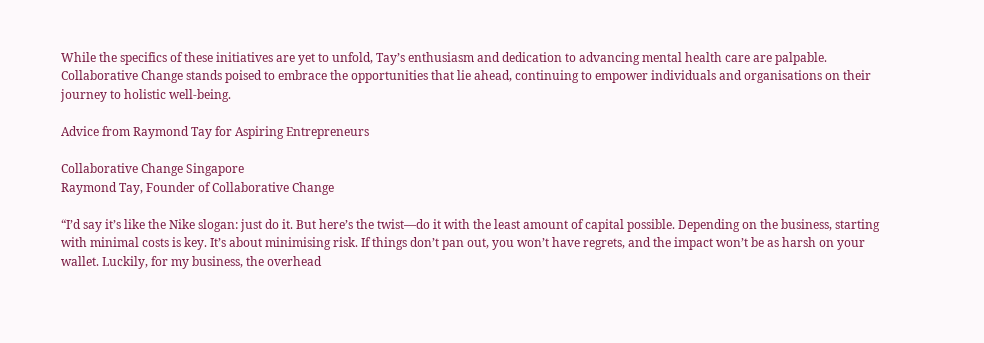While the specifics of these initiatives are yet to unfold, Tay’s enthusiasm and dedication to advancing mental health care are palpable. Collaborative Change stands poised to embrace the opportunities that lie ahead, continuing to empower individuals and organisations on their journey to holistic well-being.

Advice from Raymond Tay for Aspiring Entrepreneurs

Collaborative Change Singapore
Raymond Tay, Founder of Collaborative Change

“I’d say it’s like the Nike slogan: just do it. But here’s the twist—do it with the least amount of capital possible. Depending on the business, starting with minimal costs is key. It’s about minimising risk. If things don’t pan out, you won’t have regrets, and the impact won’t be as harsh on your wallet. Luckily, for my business, the overhead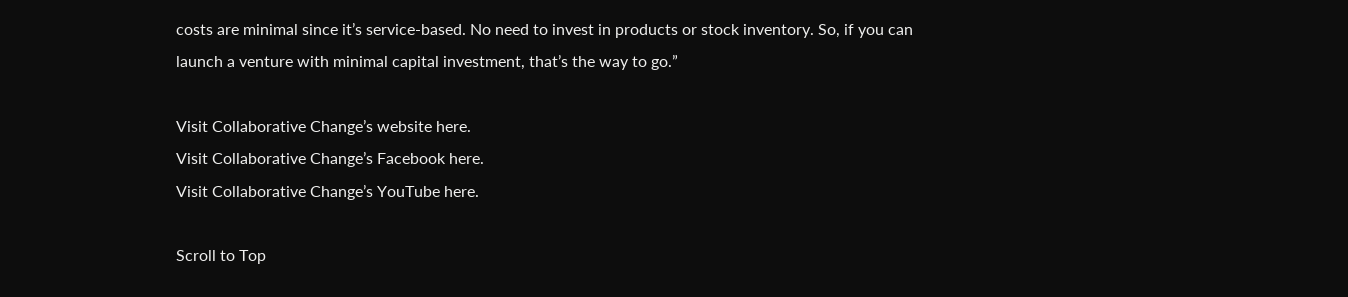costs are minimal since it’s service-based. No need to invest in products or stock inventory. So, if you can launch a venture with minimal capital investment, that’s the way to go.”

Visit Collaborative Change’s website here.
Visit Collaborative Change’s Facebook here.
Visit Collaborative Change’s YouTube here.

Scroll to Top